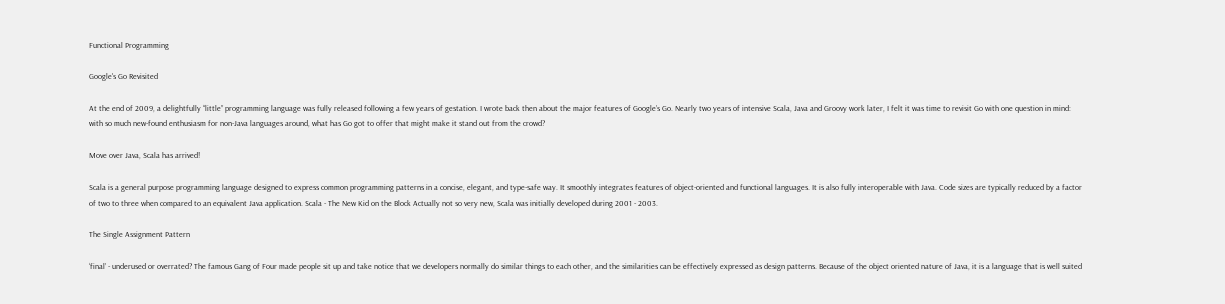Functional Programming

Google's Go Revisited

At the end of 2009, a delightfully “little” programming language was fully released following a few years of gestation. I wrote back then about the major features of Google’s Go. Nearly two years of intensive Scala, Java and Groovy work later, I felt it was time to revisit Go with one question in mind: with so much new-found enthusiasm for non-Java languages around, what has Go got to offer that might make it stand out from the crowd?

Move over Java, Scala has arrived!

Scala is a general purpose programming language designed to express common programming patterns in a concise, elegant, and type-safe way. It smoothly integrates features of object-oriented and functional languages. It is also fully interoperable with Java. Code sizes are typically reduced by a factor of two to three when compared to an equivalent Java application. Scala - The New Kid on the Block Actually not so very new, Scala was initially developed during 2001 - 2003.

The Single Assignment Pattern

‘final’ - underused or overrated? The famous Gang of Four made people sit up and take notice that we developers normally do similar things to each other, and the similarities can be effectively expressed as design patterns. Because of the object oriented nature of Java, it is a language that is well suited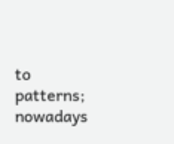to patterns; nowadays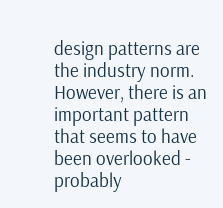design patterns are the industry norm. However, there is an important pattern that seems to have been overlooked - probably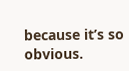because it’s so obvious.